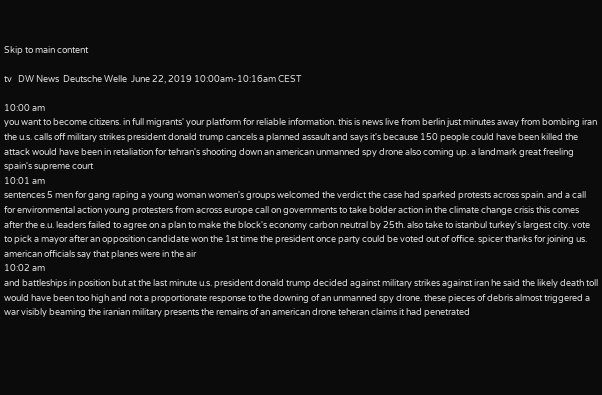Skip to main content

tv   DW News  Deutsche Welle  June 22, 2019 10:00am-10:16am CEST

10:00 am
you want to become citizens. in full migrants' your platform for reliable information. this is news live from berlin just minutes away from bombing iran the u.s. calls off military strikes president donald trump cancels a planned assault and says it's because 150 people could have been killed the attack would have been in retaliation for tehran's shooting down an american unmanned spy drone also coming up. a landmark great freeling spain's supreme court
10:01 am
sentences 5 men for gang raping a young woman women's groups welcomed the verdict the case had sparked protests across spain. and a call for environmental action young protesters from across europe call on governments to take bolder action in the climate change crisis this comes after the e.u. leaders failed to agree on a plan to make the block's economy carbon neutral by 25th. also take to istanbul turkey's largest city. vote to pick a mayor after an opposition candidate won the 1st time the president once party could be voted out of office. spicer thanks for joining us. american officials say that planes were in the air
10:02 am
and battleships in position but at the last minute u.s. president donald trump decided against military strikes against iran he said the likely death toll would have been too high and not a proportionate response to the downing of an unmanned spy drone. these pieces of debris almost triggered a war visibly beaming the iranian military presents the remains of an american drone teheran claims it had penetrated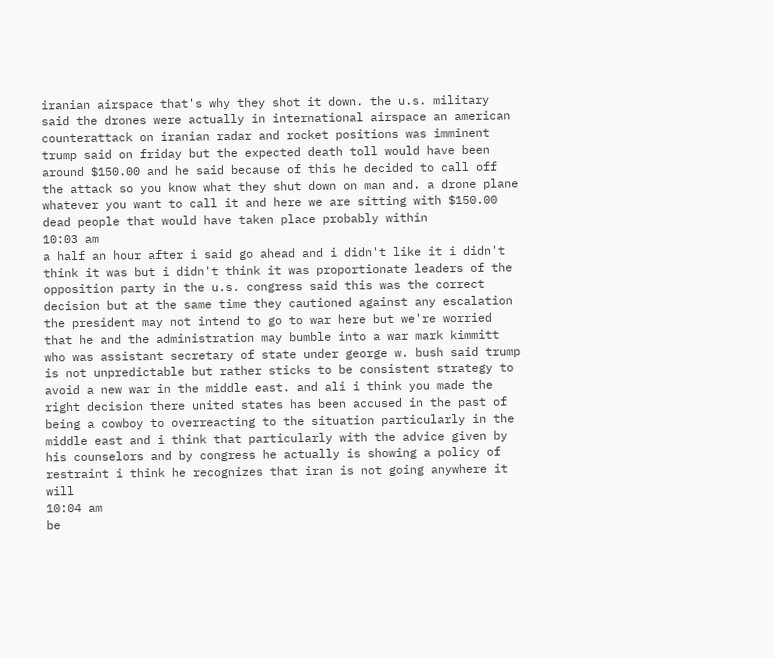iranian airspace that's why they shot it down. the u.s. military said the drones were actually in international airspace an american counterattack on iranian radar and rocket positions was imminent trump said on friday but the expected death toll would have been around $150.00 and he said because of this he decided to call off the attack so you know what they shut down on man and. a drone plane whatever you want to call it and here we are sitting with $150.00 dead people that would have taken place probably within
10:03 am
a half an hour after i said go ahead and i didn't like it i didn't think it was but i didn't think it was proportionate leaders of the opposition party in the u.s. congress said this was the correct decision but at the same time they cautioned against any escalation the president may not intend to go to war here but we're worried that he and the administration may bumble into a war mark kimmitt who was assistant secretary of state under george w. bush said trump is not unpredictable but rather sticks to be consistent strategy to avoid a new war in the middle east. and ali i think you made the right decision there united states has been accused in the past of being a cowboy to overreacting to the situation particularly in the middle east and i think that particularly with the advice given by his counselors and by congress he actually is showing a policy of restraint i think he recognizes that iran is not going anywhere it will
10:04 am
be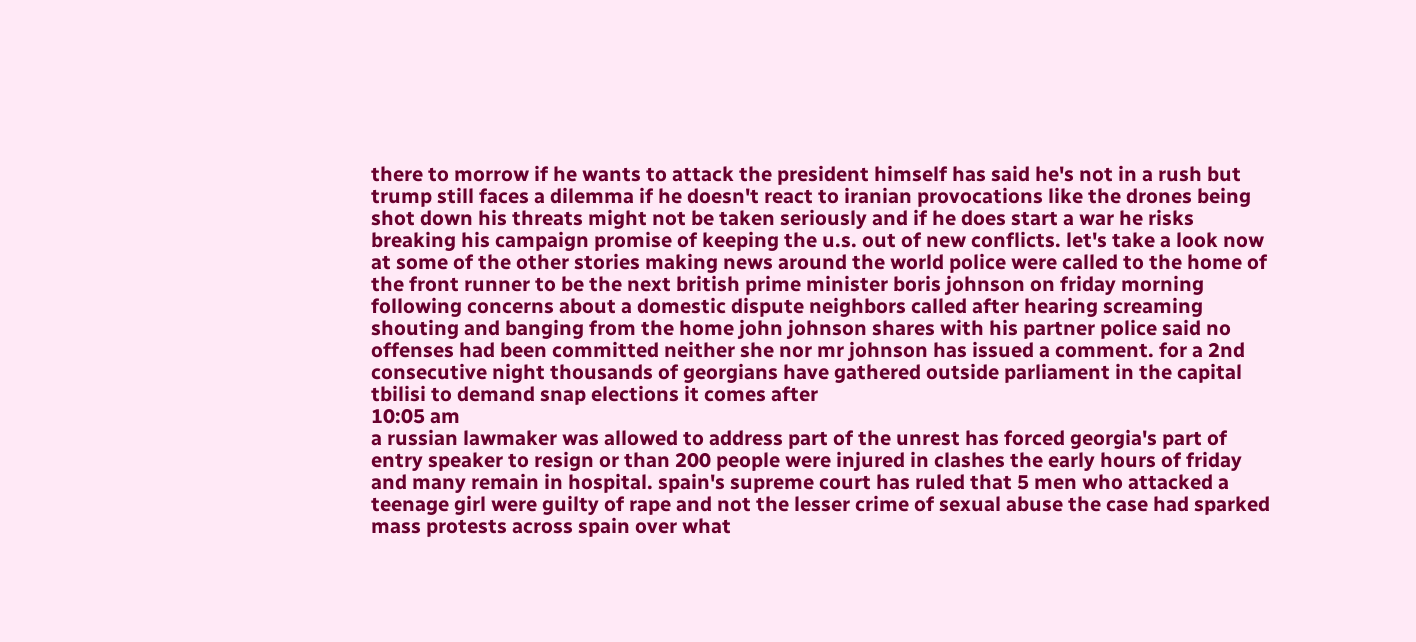there to morrow if he wants to attack the president himself has said he's not in a rush but trump still faces a dilemma if he doesn't react to iranian provocations like the drones being shot down his threats might not be taken seriously and if he does start a war he risks breaking his campaign promise of keeping the u.s. out of new conflicts. let's take a look now at some of the other stories making news around the world police were called to the home of the front runner to be the next british prime minister boris johnson on friday morning following concerns about a domestic dispute neighbors called after hearing screaming shouting and banging from the home john johnson shares with his partner police said no offenses had been committed neither she nor mr johnson has issued a comment. for a 2nd consecutive night thousands of georgians have gathered outside parliament in the capital tbilisi to demand snap elections it comes after
10:05 am
a russian lawmaker was allowed to address part of the unrest has forced georgia's part of entry speaker to resign or than 200 people were injured in clashes the early hours of friday and many remain in hospital. spain's supreme court has ruled that 5 men who attacked a teenage girl were guilty of rape and not the lesser crime of sexual abuse the case had sparked mass protests across spain over what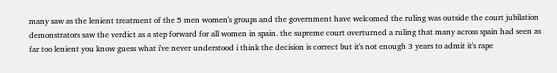many saw as the lenient treatment of the 5 men women's groups and the government have welcomed the ruling was outside the court jubilation demonstrators saw the verdict as a step forward for all women in spain. the supreme court overturned a ruling that many across spain had seen as far too lenient you know guess what i've never understood i think the decision is correct but it's not enough 3 years to admit it's rape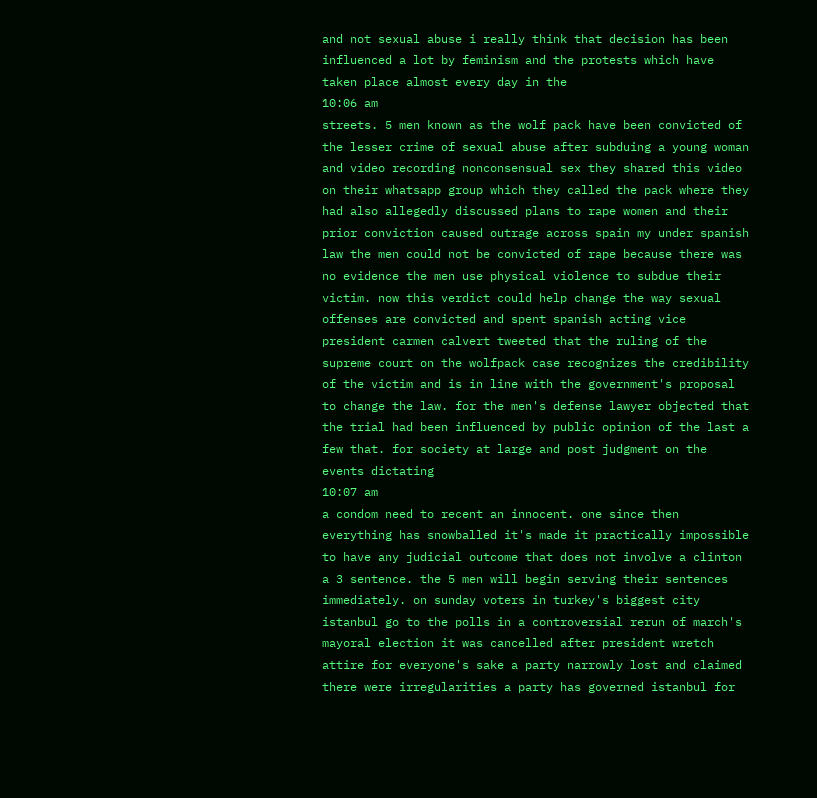and not sexual abuse i really think that decision has been influenced a lot by feminism and the protests which have taken place almost every day in the
10:06 am
streets. 5 men known as the wolf pack have been convicted of the lesser crime of sexual abuse after subduing a young woman and video recording nonconsensual sex they shared this video on their whatsapp group which they called the pack where they had also allegedly discussed plans to rape women and their prior conviction caused outrage across spain my under spanish law the men could not be convicted of rape because there was no evidence the men use physical violence to subdue their victim. now this verdict could help change the way sexual offenses are convicted and spent spanish acting vice president carmen calvert tweeted that the ruling of the supreme court on the wolfpack case recognizes the credibility of the victim and is in line with the government's proposal to change the law. for the men's defense lawyer objected that the trial had been influenced by public opinion of the last a few that. for society at large and post judgment on the events dictating
10:07 am
a condom need to recent an innocent. one since then everything has snowballed it's made it practically impossible to have any judicial outcome that does not involve a clinton a 3 sentence. the 5 men will begin serving their sentences immediately. on sunday voters in turkey's biggest city istanbul go to the polls in a controversial rerun of march's mayoral election it was cancelled after president wretch attire for everyone's sake a party narrowly lost and claimed there were irregularities a party has governed istanbul for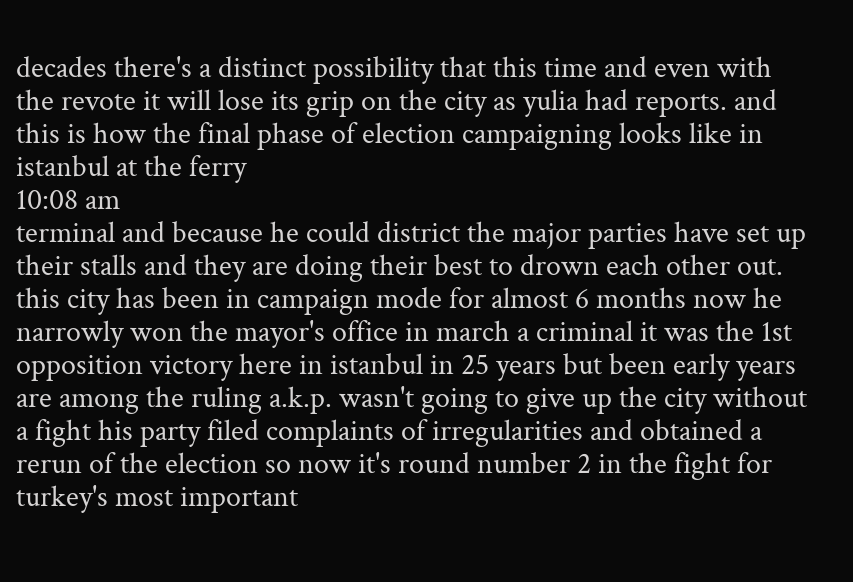decades there's a distinct possibility that this time and even with the revote it will lose its grip on the city as yulia had reports. and this is how the final phase of election campaigning looks like in istanbul at the ferry
10:08 am
terminal and because he could district the major parties have set up their stalls and they are doing their best to drown each other out. this city has been in campaign mode for almost 6 months now he narrowly won the mayor's office in march a criminal it was the 1st opposition victory here in istanbul in 25 years but been early years are among the ruling a.k.p. wasn't going to give up the city without a fight his party filed complaints of irregularities and obtained a rerun of the election so now it's round number 2 in the fight for turkey's most important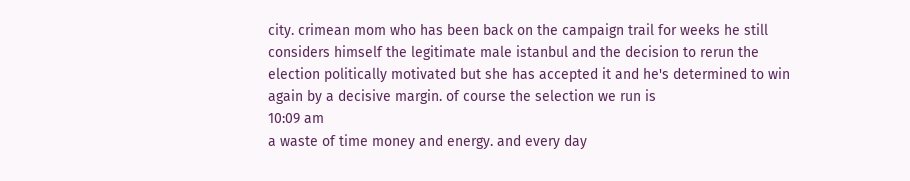city. crimean mom who has been back on the campaign trail for weeks he still considers himself the legitimate male istanbul and the decision to rerun the election politically motivated but she has accepted it and he's determined to win again by a decisive margin. of course the selection we run is
10:09 am
a waste of time money and energy. and every day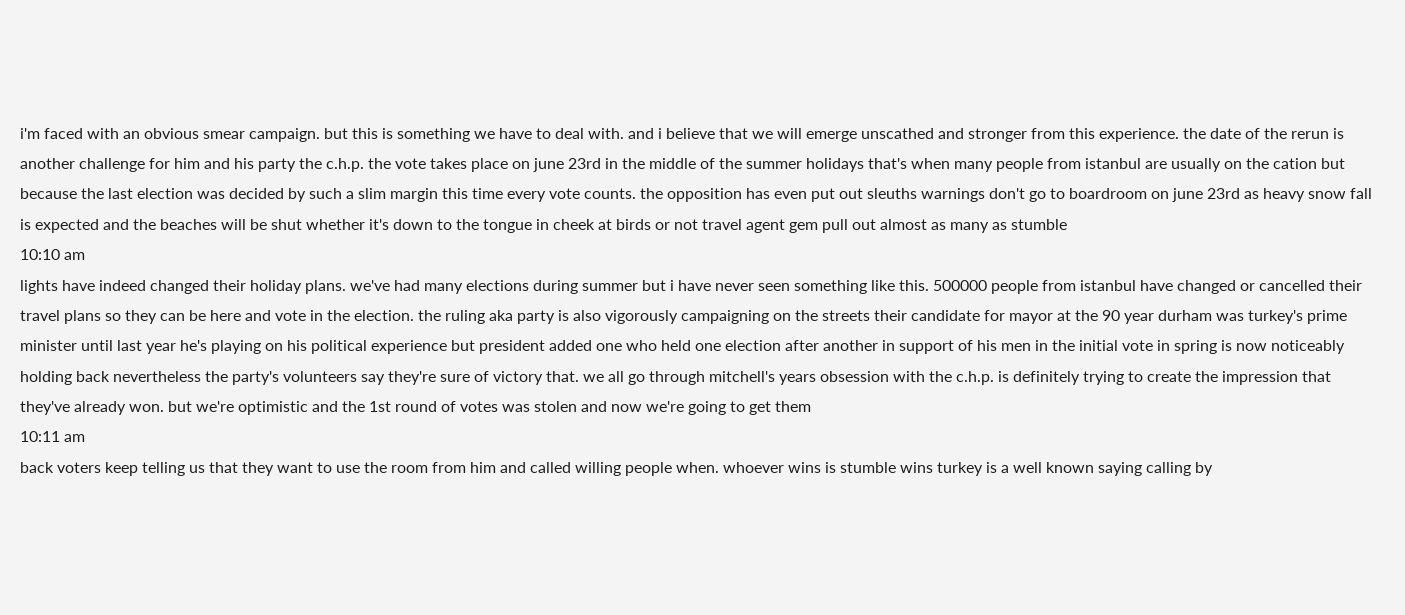i'm faced with an obvious smear campaign. but this is something we have to deal with. and i believe that we will emerge unscathed and stronger from this experience. the date of the rerun is another challenge for him and his party the c.h.p. the vote takes place on june 23rd in the middle of the summer holidays that's when many people from istanbul are usually on the cation but because the last election was decided by such a slim margin this time every vote counts. the opposition has even put out sleuths warnings don't go to boardroom on june 23rd as heavy snow fall is expected and the beaches will be shut whether it's down to the tongue in cheek at birds or not travel agent gem pull out almost as many as stumble
10:10 am
lights have indeed changed their holiday plans. we've had many elections during summer but i have never seen something like this. 500000 people from istanbul have changed or cancelled their travel plans so they can be here and vote in the election. the ruling aka party is also vigorously campaigning on the streets their candidate for mayor at the 90 year durham was turkey's prime minister until last year he's playing on his political experience but president added one who held one election after another in support of his men in the initial vote in spring is now noticeably holding back nevertheless the party's volunteers say they're sure of victory that. we all go through mitchell's years obsession with the c.h.p. is definitely trying to create the impression that they've already won. but we're optimistic and the 1st round of votes was stolen and now we're going to get them
10:11 am
back voters keep telling us that they want to use the room from him and called willing people when. whoever wins is stumble wins turkey is a well known saying calling by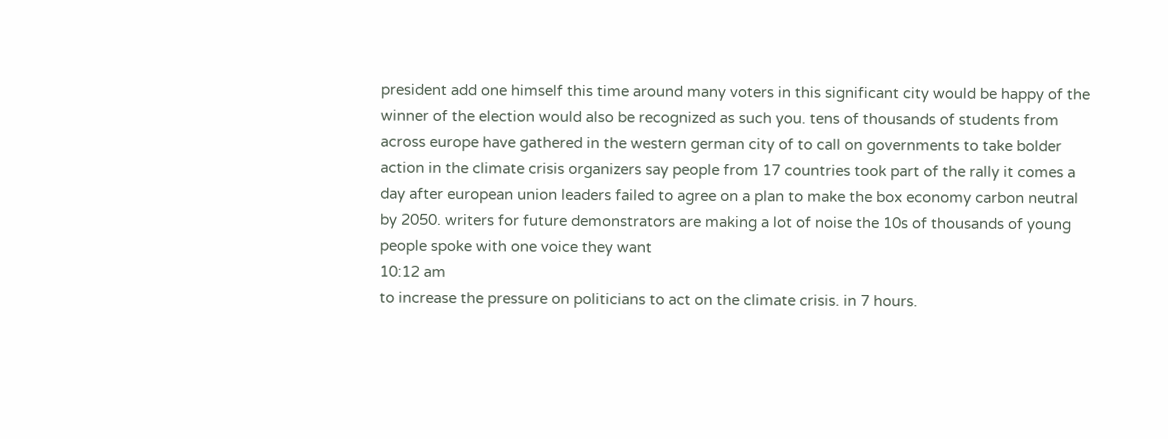president add one himself this time around many voters in this significant city would be happy of the winner of the election would also be recognized as such you. tens of thousands of students from across europe have gathered in the western german city of to call on governments to take bolder action in the climate crisis organizers say people from 17 countries took part of the rally it comes a day after european union leaders failed to agree on a plan to make the box economy carbon neutral by 2050. writers for future demonstrators are making a lot of noise the 10s of thousands of young people spoke with one voice they want
10:12 am
to increase the pressure on politicians to act on the climate crisis. in 7 hours.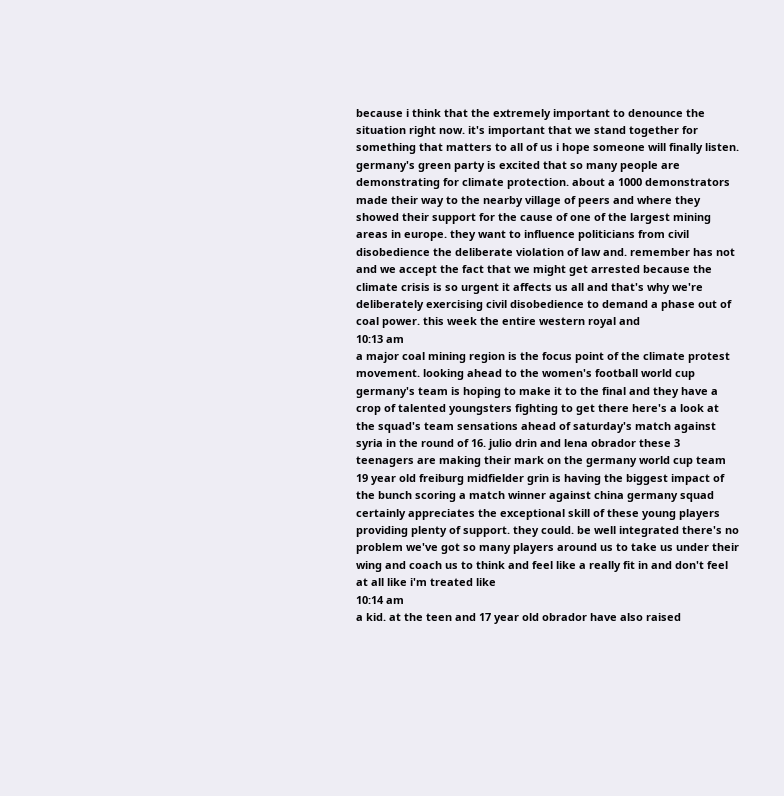because i think that the extremely important to denounce the situation right now. it's important that we stand together for something that matters to all of us i hope someone will finally listen. germany's green party is excited that so many people are demonstrating for climate protection. about a 1000 demonstrators made their way to the nearby village of peers and where they showed their support for the cause of one of the largest mining areas in europe. they want to influence politicians from civil disobedience the deliberate violation of law and. remember has not and we accept the fact that we might get arrested because the climate crisis is so urgent it affects us all and that's why we're deliberately exercising civil disobedience to demand a phase out of coal power. this week the entire western royal and
10:13 am
a major coal mining region is the focus point of the climate protest movement. looking ahead to the women's football world cup germany's team is hoping to make it to the final and they have a crop of talented youngsters fighting to get there here's a look at the squad's team sensations ahead of saturday's match against syria in the round of 16. julio drin and lena obrador these 3 teenagers are making their mark on the germany world cup team 19 year old freiburg midfielder grin is having the biggest impact of the bunch scoring a match winner against china germany squad certainly appreciates the exceptional skill of these young players providing plenty of support. they could. be well integrated there's no problem we've got so many players around us to take us under their wing and coach us to think and feel like a really fit in and don't feel at all like i'm treated like
10:14 am
a kid. at the teen and 17 year old obrador have also raised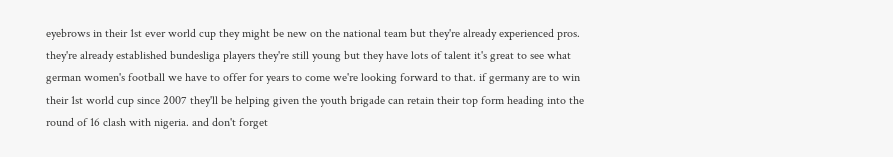eyebrows in their 1st ever world cup they might be new on the national team but they're already experienced pros. they're already established bundesliga players they're still young but they have lots of talent it's great to see what german women's football we have to offer for years to come we're looking forward to that. if germany are to win their 1st world cup since 2007 they'll be helping given the youth brigade can retain their top form heading into the round of 16 clash with nigeria. and don't forget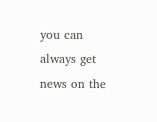you can always get news on the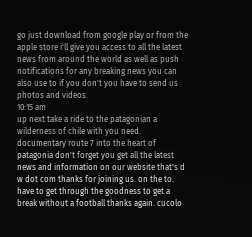go just download from google play or from the apple store i'll give you access to all the latest news from around the world as well as push notifications for any breaking news you can also use to if you don't you have to send us photos and videos.
10:15 am
up next take a ride to the patagonian a wilderness of chile with you need. documentary route 7 into the heart of patagonia don't forget you get all the latest news and information on our website that's d w dot com thanks for joining us. on the to. have to get through the goodness to get a break without a football thanks again. cucolo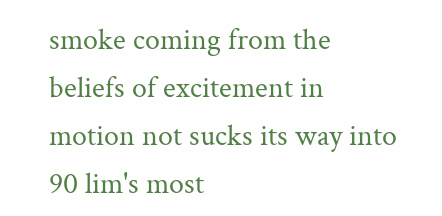smoke coming from the beliefs of excitement in motion not sucks its way into 90 lim's most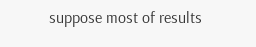suppose most of results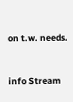on t.w. needs.


info Stream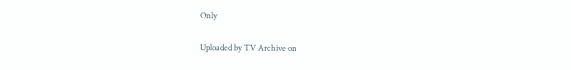Only

Uploaded by TV Archive on